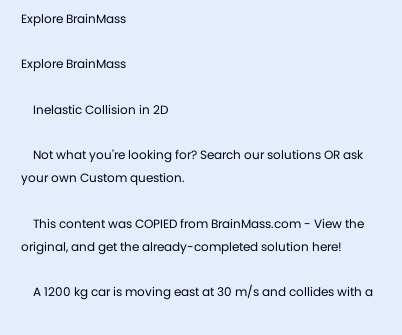Explore BrainMass

Explore BrainMass

    Inelastic Collision in 2D

    Not what you're looking for? Search our solutions OR ask your own Custom question.

    This content was COPIED from BrainMass.com - View the original, and get the already-completed solution here!

    A 1200 kg car is moving east at 30 m/s and collides with a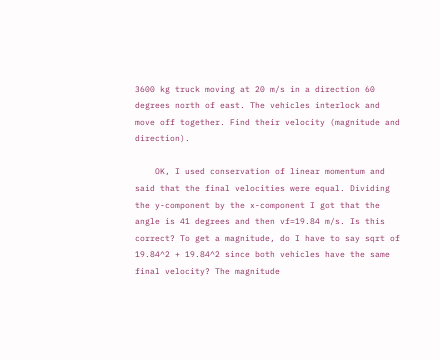3600 kg truck moving at 20 m/s in a direction 60 degrees north of east. The vehicles interlock and move off together. Find their velocity (magnitude and direction).

    OK, I used conservation of linear momentum and said that the final velocities were equal. Dividing the y-component by the x-component I got that the angle is 41 degrees and then vf=19.84 m/s. Is this correct? To get a magnitude, do I have to say sqrt of 19.84^2 + 19.84^2 since both vehicles have the same final velocity? The magnitude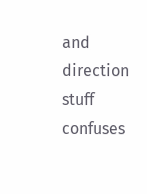and direction stuff confuses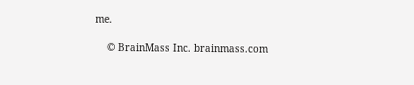me.

    © BrainMass Inc. brainmass.com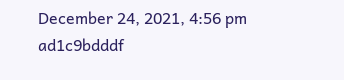December 24, 2021, 4:56 pm ad1c9bdddf